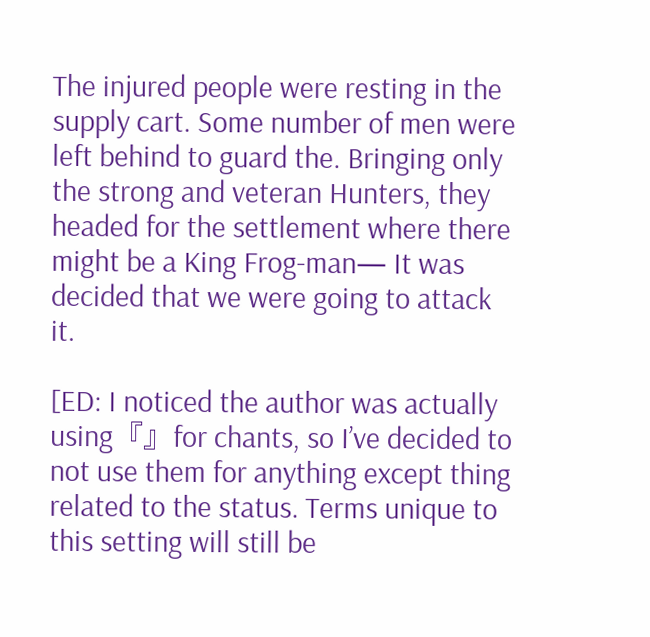The injured people were resting in the supply cart. Some number of men were left behind to guard the. Bringing only the strong and veteran Hunters, they headed for the settlement where there might be a King Frog-man— It was decided that we were going to attack it.

[ED: I noticed the author was actually using『』for chants, so I’ve decided to not use them for anything except thing related to the status. Terms unique to this setting will still be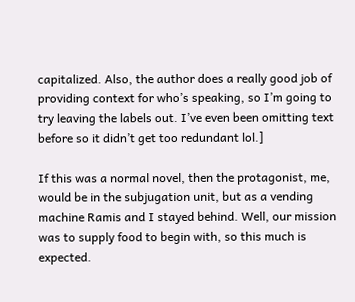capitalized. Also, the author does a really good job of providing context for who’s speaking, so I’m going to try leaving the labels out. I’ve even been omitting text before so it didn’t get too redundant lol.]

If this was a normal novel, then the protagonist, me, would be in the subjugation unit, but as a vending machine Ramis and I stayed behind. Well, our mission was to supply food to begin with, so this much is expected.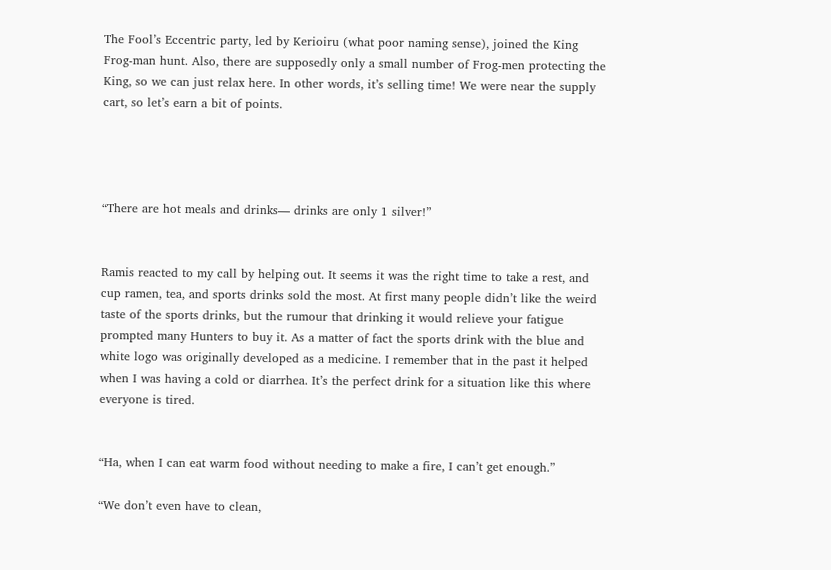The Fool’s Eccentric party, led by Kerioiru (what poor naming sense), joined the King Frog-man hunt. Also, there are supposedly only a small number of Frog-men protecting the King, so we can just relax here. In other words, it’s selling time! We were near the supply cart, so let’s earn a bit of points.




“There are hot meals and drinks— drinks are only 1 silver!”


Ramis reacted to my call by helping out. It seems it was the right time to take a rest, and cup ramen, tea, and sports drinks sold the most. At first many people didn’t like the weird taste of the sports drinks, but the rumour that drinking it would relieve your fatigue prompted many Hunters to buy it. As a matter of fact the sports drink with the blue and white logo was originally developed as a medicine. I remember that in the past it helped when I was having a cold or diarrhea. It’s the perfect drink for a situation like this where everyone is tired.


“Ha, when I can eat warm food without needing to make a fire, I can’t get enough.”

“We don’t even have to clean,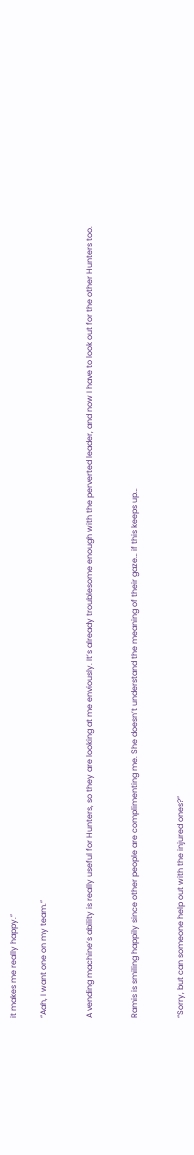it makes me really happy.”

“Aah, I want one on my team.”


A vending machine’s ability is really useful for Hunters, so they are looking at me enviously. It’s already troublesome enough with the perverted leader, and now I have to look out for the other Hunters too.


Ramis is smiling happily since other people are complimenting me. She doesn’t understand the meaning of their gaze… if this keeps up…


“Sorry, but can someone help out with the injured ones?”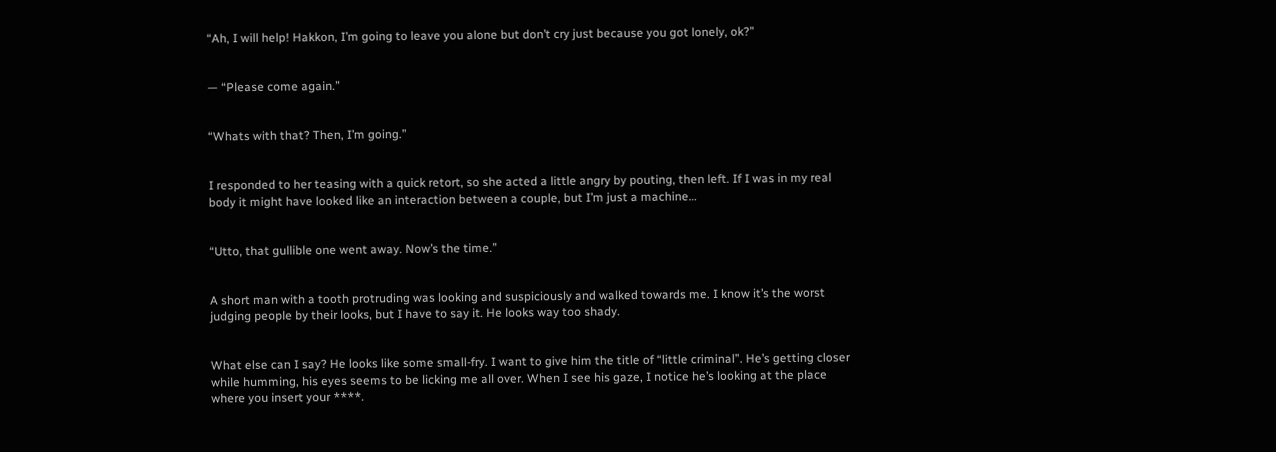“Ah, I will help! Hakkon, I’m going to leave you alone but don’t cry just because you got lonely, ok?”


— “Please come again.”


“Whats with that? Then, I’m going.”


I responded to her teasing with a quick retort, so she acted a little angry by pouting, then left. If I was in my real body it might have looked like an interaction between a couple, but I’m just a machine…


“Utto, that gullible one went away. Now’s the time.”


A short man with a tooth protruding was looking and suspiciously and walked towards me. I know it’s the worst judging people by their looks, but I have to say it. He looks way too shady.


What else can I say? He looks like some small-fry. I want to give him the title of “little criminal”. He’s getting closer while humming, his eyes seems to be licking me all over. When I see his gaze, I notice he’s looking at the place where you insert your ****.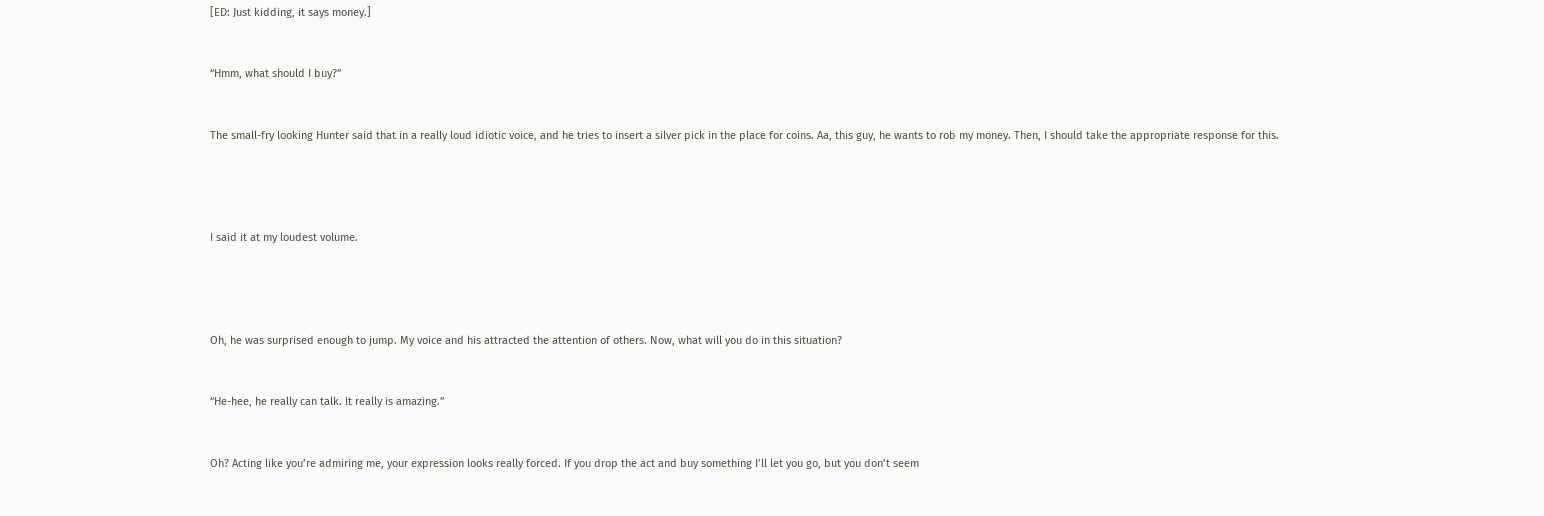[ED: Just kidding, it says money.]


“Hmm, what should I buy?”


The small-fry looking Hunter said that in a really loud idiotic voice, and he tries to insert a silver pick in the place for coins. Aa, this guy, he wants to rob my money. Then, I should take the appropriate response for this.




I said it at my loudest volume.




Oh, he was surprised enough to jump. My voice and his attracted the attention of others. Now, what will you do in this situation?


“He-hee, he really can talk. It really is amazing.”


Oh? Acting like you’re admiring me, your expression looks really forced. If you drop the act and buy something I’ll let you go, but you don’t seem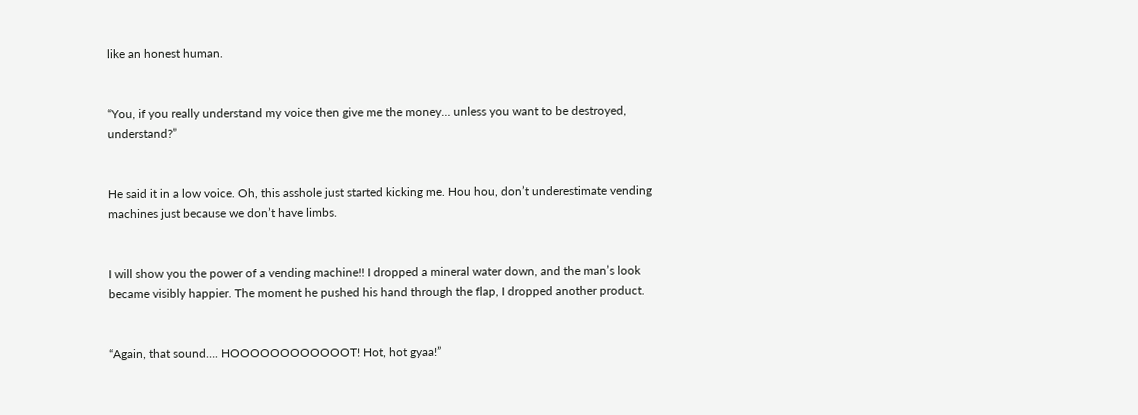like an honest human.


“You, if you really understand my voice then give me the money… unless you want to be destroyed, understand?”


He said it in a low voice. Oh, this asshole just started kicking me. Hou hou, don’t underestimate vending machines just because we don’t have limbs.


I will show you the power of a vending machine!! I dropped a mineral water down, and the man’s look became visibly happier. The moment he pushed his hand through the flap, I dropped another product.


“Again, that sound…. HOOOOOOOOOOOOT! Hot, hot gyaa!”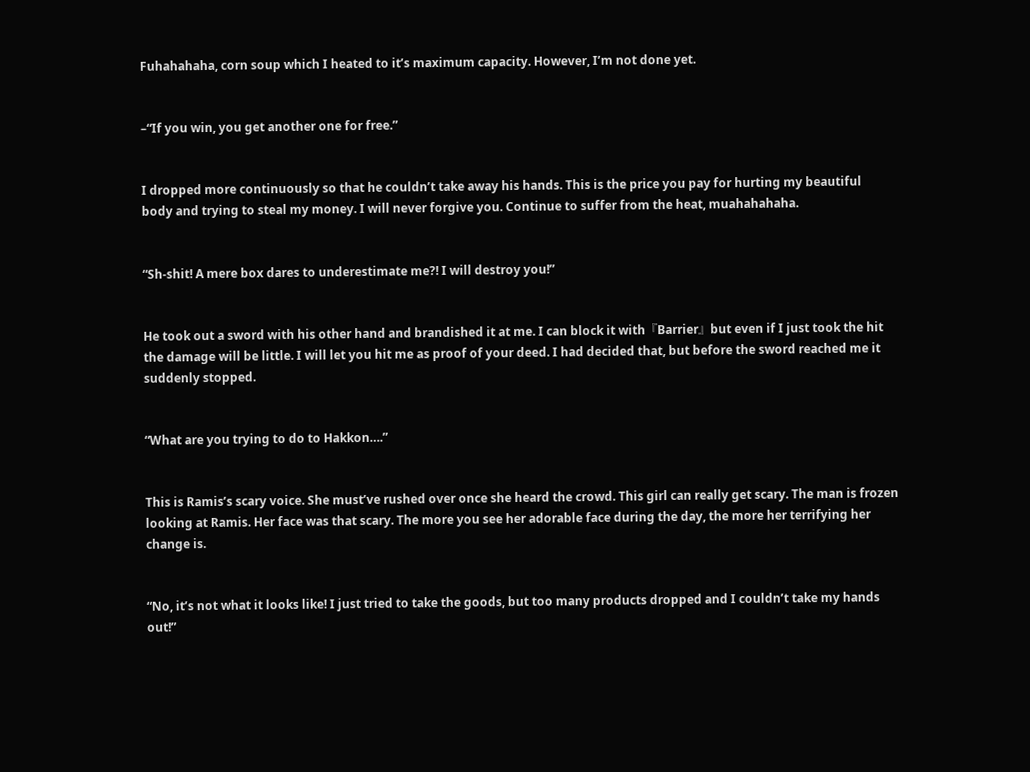Fuhahahaha, corn soup which I heated to it’s maximum capacity. However, I’m not done yet.


–“If you win, you get another one for free.”


I dropped more continuously so that he couldn’t take away his hands. This is the price you pay for hurting my beautiful body and trying to steal my money. I will never forgive you. Continue to suffer from the heat, muahahahaha.


“Sh-shit! A mere box dares to underestimate me?! I will destroy you!”


He took out a sword with his other hand and brandished it at me. I can block it with『Barrier』but even if I just took the hit the damage will be little. I will let you hit me as proof of your deed. I had decided that, but before the sword reached me it suddenly stopped.


“What are you trying to do to Hakkon….”


This is Ramis’s scary voice. She must’ve rushed over once she heard the crowd. This girl can really get scary. The man is frozen looking at Ramis. Her face was that scary. The more you see her adorable face during the day, the more her terrifying her change is.


“No, it’s not what it looks like! I just tried to take the goods, but too many products dropped and I couldn’t take my hands out!”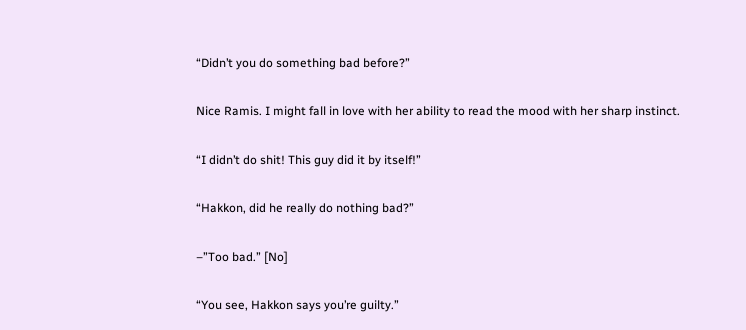“Didn’t you do something bad before?”


Nice Ramis. I might fall in love with her ability to read the mood with her sharp instinct.


“I didn’t do shit! This guy did it by itself!”


“Hakkon, did he really do nothing bad?”


–”Too bad.” [No]


“You see, Hakkon says you’re guilty.”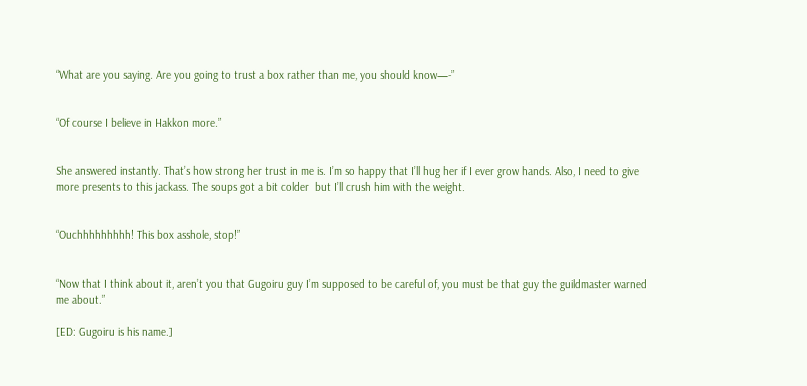“What are you saying. Are you going to trust a box rather than me, you should know—-”


“Of course I believe in Hakkon more.”


She answered instantly. That’s how strong her trust in me is. I’m so happy that I’ll hug her if I ever grow hands. Also, I need to give more presents to this jackass. The soups got a bit colder  but I’ll crush him with the weight.


“Ouchhhhhhhhh! This box asshole, stop!”


“Now that I think about it, aren’t you that Gugoiru guy I’m supposed to be careful of, you must be that guy the guildmaster warned me about.”

[ED: Gugoiru is his name.]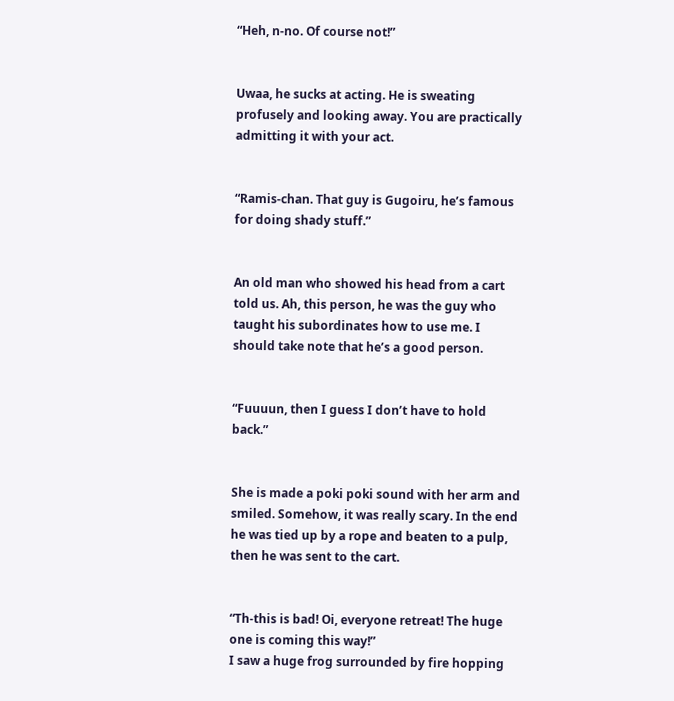“Heh, n-no. Of course not!”


Uwaa, he sucks at acting. He is sweating profusely and looking away. You are practically admitting it with your act.


“Ramis-chan. That guy is Gugoiru, he’s famous for doing shady stuff.”


An old man who showed his head from a cart told us. Ah, this person, he was the guy who taught his subordinates how to use me. I should take note that he’s a good person.


“Fuuuun, then I guess I don’t have to hold back.”


She is made a poki poki sound with her arm and smiled. Somehow, it was really scary. In the end he was tied up by a rope and beaten to a pulp, then he was sent to the cart.


“Th-this is bad! Oi, everyone retreat! The huge one is coming this way!”
I saw a huge frog surrounded by fire hopping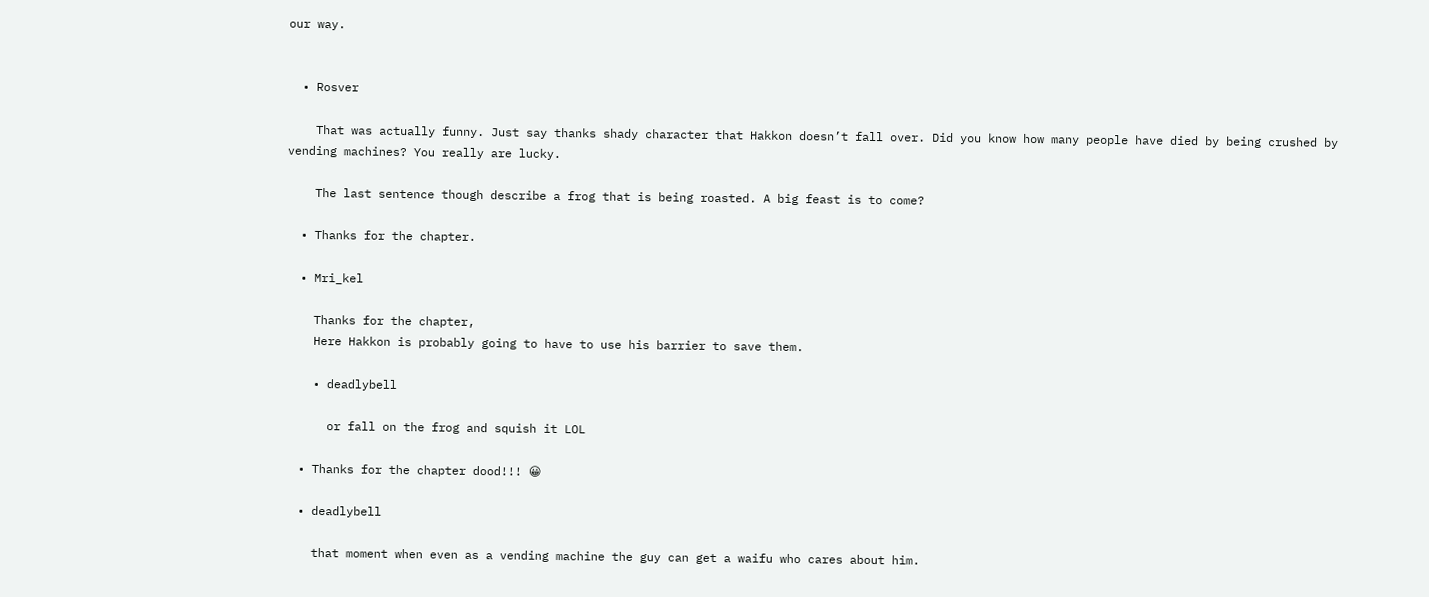our way.


  • Rosver

    That was actually funny. Just say thanks shady character that Hakkon doesn’t fall over. Did you know how many people have died by being crushed by vending machines? You really are lucky.

    The last sentence though describe a frog that is being roasted. A big feast is to come?

  • Thanks for the chapter.

  • Mri_kel

    Thanks for the chapter,
    Here Hakkon is probably going to have to use his barrier to save them.

    • deadlybell

      or fall on the frog and squish it LOL

  • Thanks for the chapter dood!!! 😀

  • deadlybell

    that moment when even as a vending machine the guy can get a waifu who cares about him.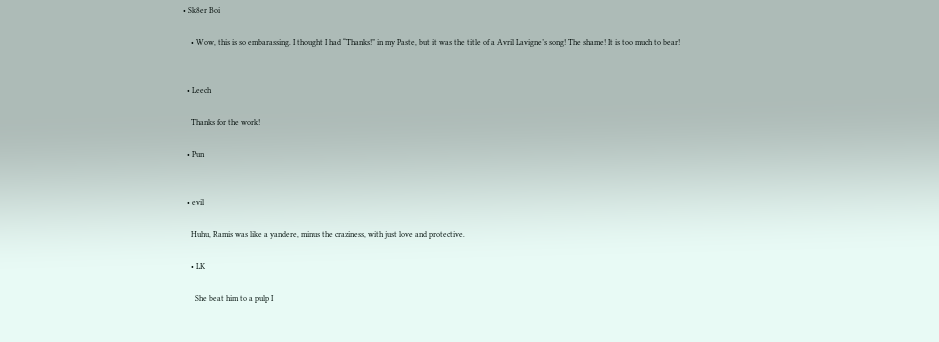• Sk8er Boi

    • Wow, this is so embarassing. I thought I had “Thanks!” in my Paste, but it was the title of a Avril Lavigne’s song! The shame! It is too much to bear!


  • Leech

    Thanks for the work!

  • Pun


  • evil

    Huhu, Ramis was like a yandere, minus the craziness, with just love and protective.

    • LK

      She beat him to a pulp I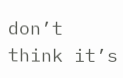don’t think it’s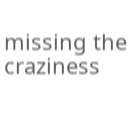missing the craziness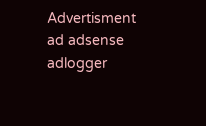Advertisment ad adsense adlogger